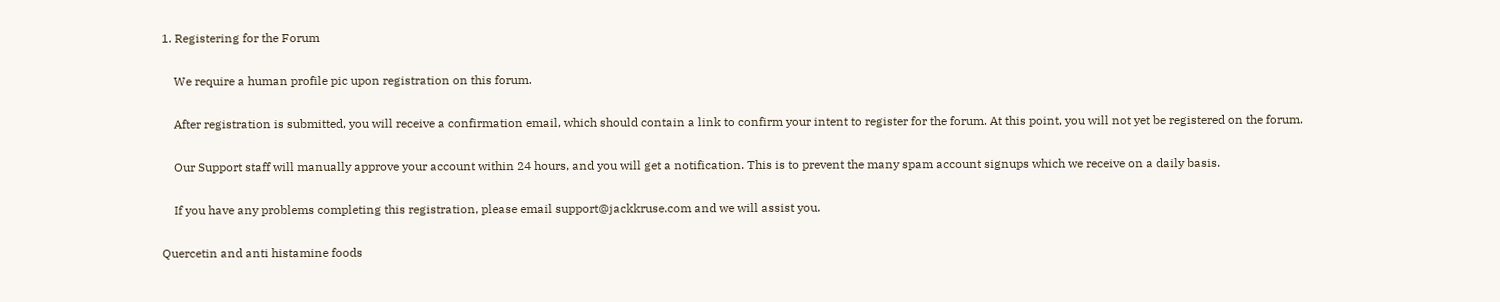1. Registering for the Forum

    We require a human profile pic upon registration on this forum.

    After registration is submitted, you will receive a confirmation email, which should contain a link to confirm your intent to register for the forum. At this point, you will not yet be registered on the forum.

    Our Support staff will manually approve your account within 24 hours, and you will get a notification. This is to prevent the many spam account signups which we receive on a daily basis.

    If you have any problems completing this registration, please email support@jackkruse.com and we will assist you.

Quercetin and anti histamine foods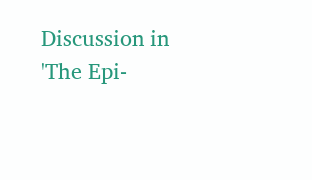Discussion in 'The Epi-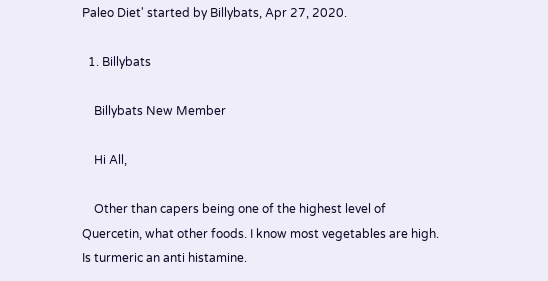Paleo Diet' started by Billybats, Apr 27, 2020.

  1. Billybats

    Billybats New Member

    Hi All,

    Other than capers being one of the highest level of Quercetin, what other foods. I know most vegetables are high. Is turmeric an anti histamine.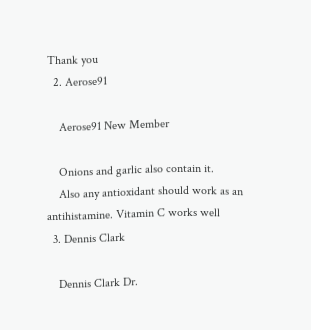Thank you
  2. Aerose91

    Aerose91 New Member

    Onions and garlic also contain it.
    Also any antioxidant should work as an antihistamine. Vitamin C works well
  3. Dennis Clark

    Dennis Clark Dr.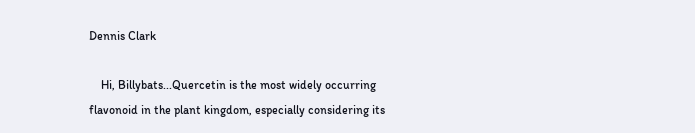Dennis Clark

    Hi, Billybats...Quercetin is the most widely occurring flavonoid in the plant kingdom, especially considering its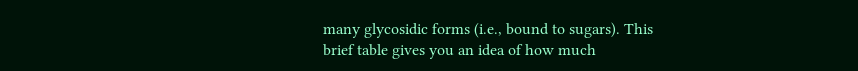many glycosidic forms (i.e., bound to sugars). This brief table gives you an idea of how much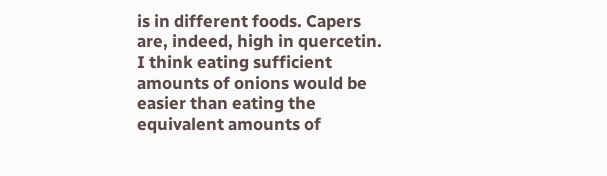is in different foods. Capers are, indeed, high in quercetin. I think eating sufficient amounts of onions would be easier than eating the equivalent amounts of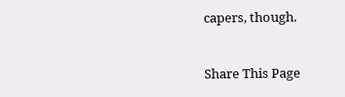capers, though.


Share This Page